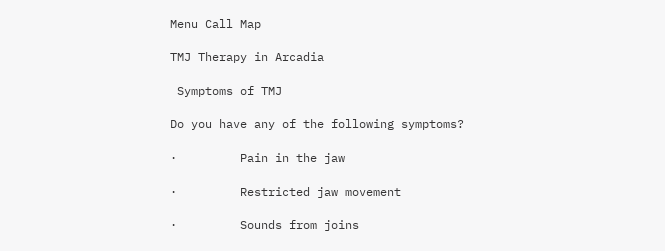Menu Call Map

TMJ Therapy in Arcadia

 Symptoms of TMJ

Do you have any of the following symptoms?

·         Pain in the jaw

·         Restricted jaw movement

·         Sounds from joins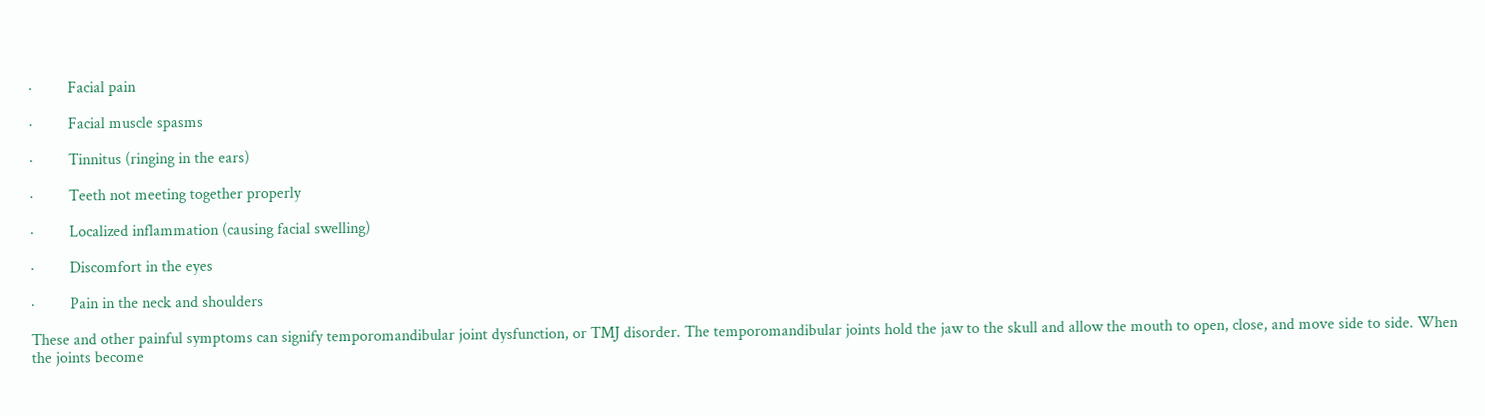·         Facial pain

·         Facial muscle spasms

·         Tinnitus (ringing in the ears)

·         Teeth not meeting together properly

·         Localized inflammation (causing facial swelling)

·         Discomfort in the eyes

·         Pain in the neck and shoulders

These and other painful symptoms can signify temporomandibular joint dysfunction, or TMJ disorder. The temporomandibular joints hold the jaw to the skull and allow the mouth to open, close, and move side to side. When the joints become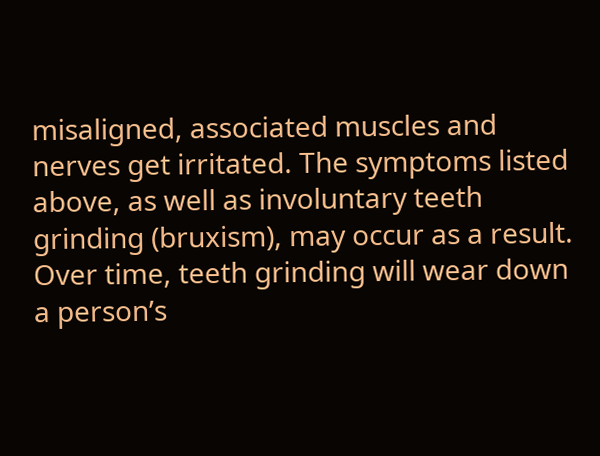misaligned, associated muscles and nerves get irritated. The symptoms listed above, as well as involuntary teeth grinding (bruxism), may occur as a result. Over time, teeth grinding will wear down a person’s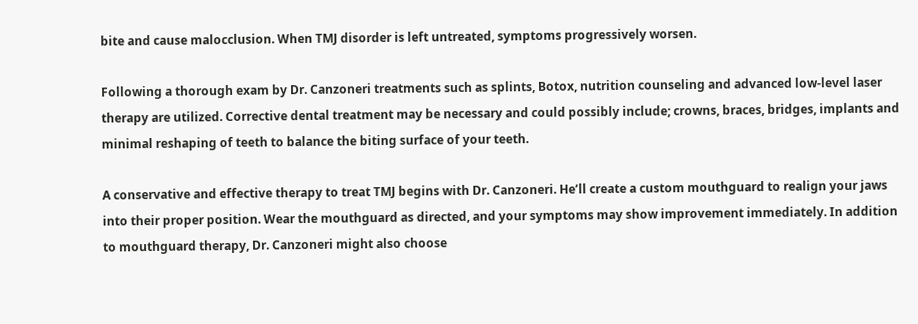bite and cause malocclusion. When TMJ disorder is left untreated, symptoms progressively worsen.

Following a thorough exam by Dr. Canzoneri treatments such as splints, Botox, nutrition counseling and advanced low-level laser therapy are utilized. Corrective dental treatment may be necessary and could possibly include; crowns, braces, bridges, implants and minimal reshaping of teeth to balance the biting surface of your teeth.

A conservative and effective therapy to treat TMJ begins with Dr. Canzoneri. He’ll create a custom mouthguard to realign your jaws into their proper position. Wear the mouthguard as directed, and your symptoms may show improvement immediately. In addition to mouthguard therapy, Dr. Canzoneri might also choose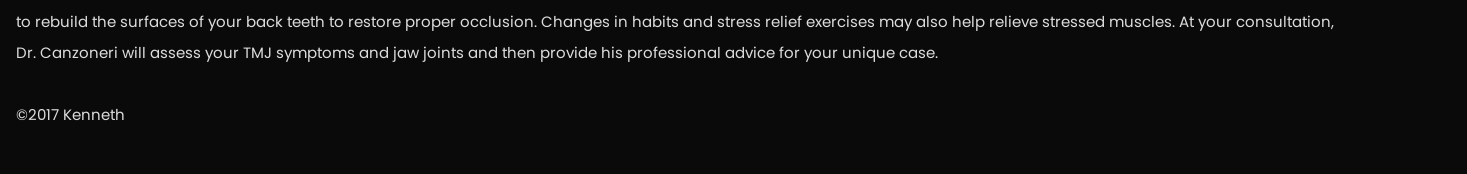to rebuild the surfaces of your back teeth to restore proper occlusion. Changes in habits and stress relief exercises may also help relieve stressed muscles. At your consultation, Dr. Canzoneri will assess your TMJ symptoms and jaw joints and then provide his professional advice for your unique case.

©2017 Kenneth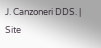J. Canzoneri DDS. | Site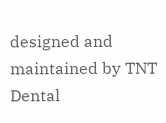designed and maintained by TNT Dental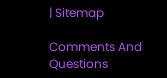| Sitemap

Comments And Questions